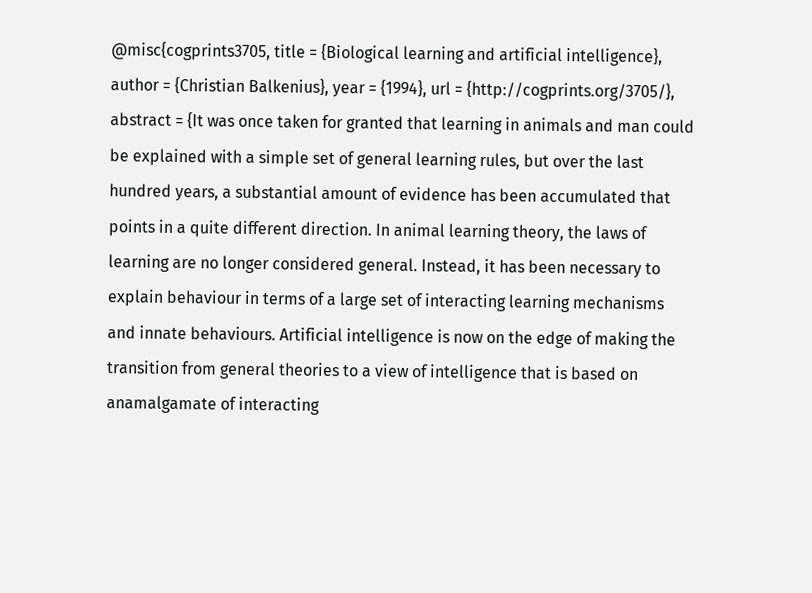@misc{cogprints3705, title = {Biological learning and artificial intelligence}, author = {Christian Balkenius}, year = {1994}, url = {http://cogprints.org/3705/}, abstract = {It was once taken for granted that learning in animals and man could be explained with a simple set of general learning rules, but over the last hundred years, a substantial amount of evidence has been accumulated that points in a quite different direction. In animal learning theory, the laws of learning are no longer considered general. Instead, it has been necessary to explain behaviour in terms of a large set of interacting learning mechanisms and innate behaviours. Artificial intelligence is now on the edge of making the transition from general theories to a view of intelligence that is based on anamalgamate of interacting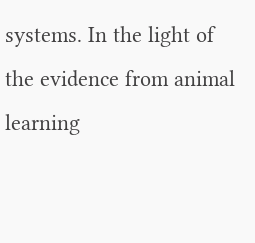systems. In the light of the evidence from animal learning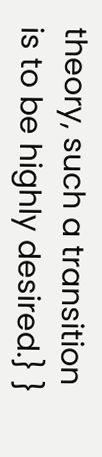theory, such a transition is to be highly desired.} }